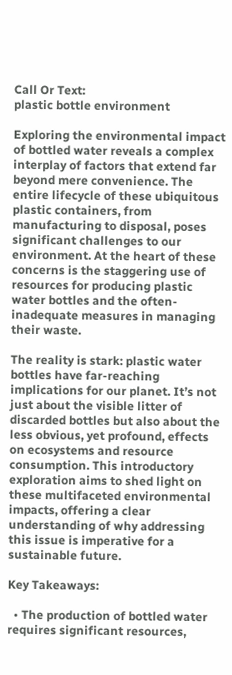Call Or Text:
plastic bottle environment

Exploring the environmental impact of bottled water reveals a complex interplay of factors that extend far beyond mere convenience. The entire lifecycle of these ubiquitous plastic containers, from manufacturing to disposal, poses significant challenges to our environment. At the heart of these concerns is the staggering use of resources for producing plastic water bottles and the often-inadequate measures in managing their waste.

The reality is stark: plastic water bottles have far-reaching implications for our planet. It’s not just about the visible litter of discarded bottles but also about the less obvious, yet profound, effects on ecosystems and resource consumption. This introductory exploration aims to shed light on these multifaceted environmental impacts, offering a clear understanding of why addressing this issue is imperative for a sustainable future.

Key Takeaways:

  • The production of bottled water requires significant resources,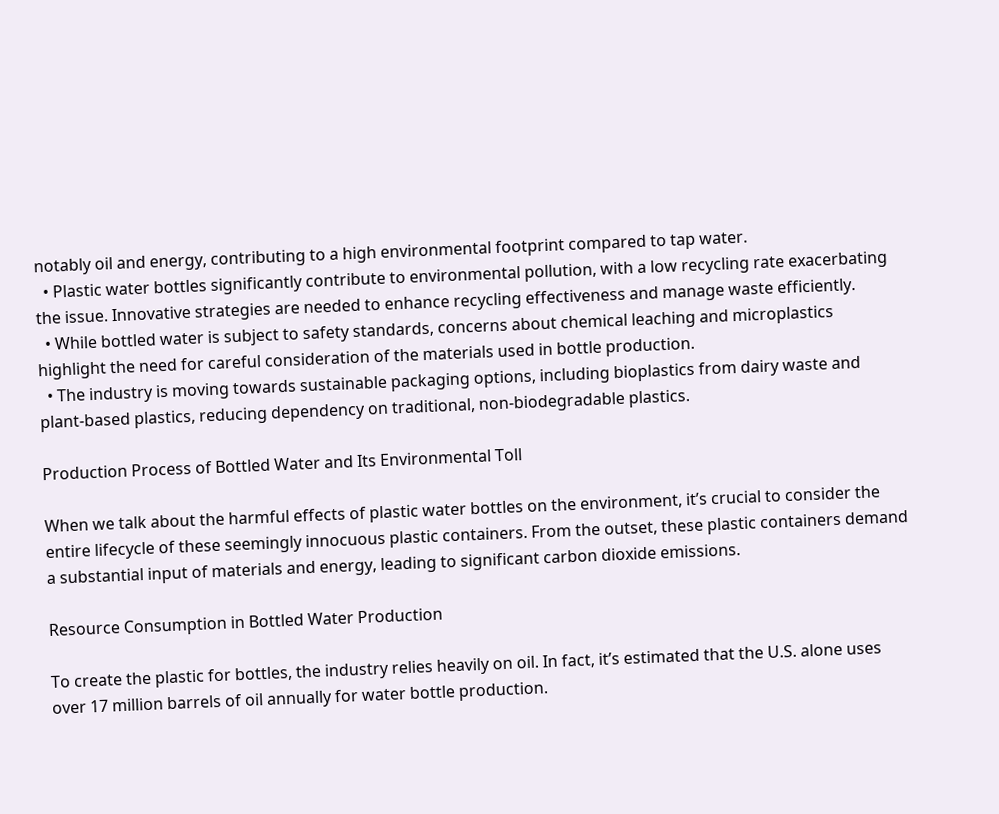notably oil and energy, contributing to a high environmental footprint compared to tap water.
  • Plastic water bottles significantly contribute to environmental pollution, with a low recycling rate exacerbating the issue. Innovative strategies are needed to enhance recycling effectiveness and manage waste efficiently.
  • While bottled water is subject to safety standards, concerns about chemical leaching and microplastics highlight the need for careful consideration of the materials used in bottle production.
  • The industry is moving towards sustainable packaging options, including bioplastics from dairy waste and plant-based plastics, reducing dependency on traditional, non-biodegradable plastics.

Production Process of Bottled Water and Its Environmental Toll

When we talk about the harmful effects of plastic water bottles on the environment, it’s crucial to consider the entire lifecycle of these seemingly innocuous plastic containers. From the outset, these plastic containers demand a substantial input of materials and energy, leading to significant carbon dioxide emissions.

Resource Consumption in Bottled Water Production

To create the plastic for bottles, the industry relies heavily on oil. In fact, it’s estimated that the U.S. alone uses over 17 million barrels of oil annually for water bottle production.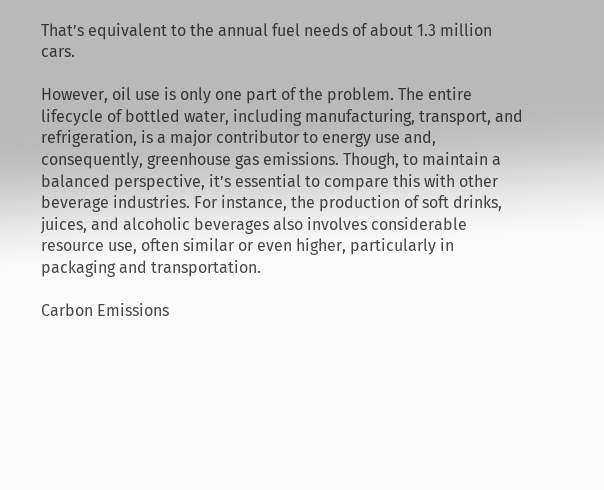That’s equivalent to the annual fuel needs of about 1.3 million cars.

However, oil use is only one part of the problem. The entire lifecycle of bottled water, including manufacturing, transport, and refrigeration, is a major contributor to energy use and, consequently, greenhouse gas emissions. Though, to maintain a balanced perspective, it’s essential to compare this with other beverage industries. For instance, the production of soft drinks, juices, and alcoholic beverages also involves considerable resource use, often similar or even higher, particularly in packaging and transportation.

Carbon Emissions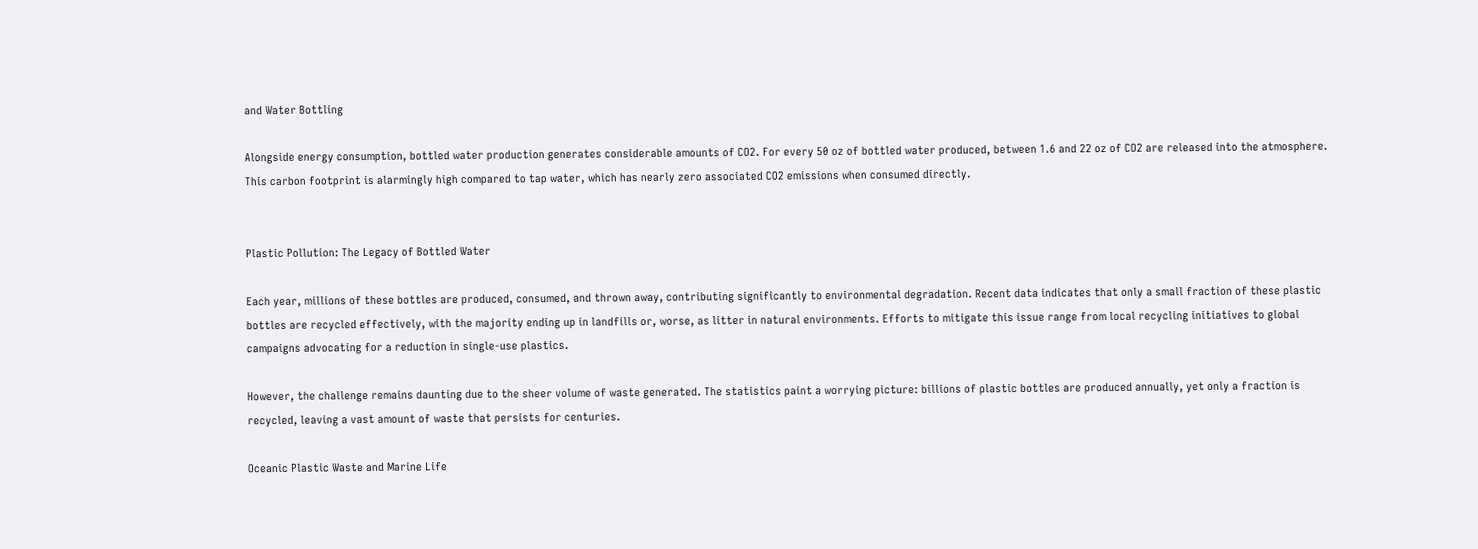and Water Bottling

Alongside energy consumption, bottled water production generates considerable amounts of CO2. For every 50 oz of bottled water produced, between 1.6 and 22 oz of CO2 are released into the atmosphere. This carbon footprint is alarmingly high compared to tap water, which has nearly zero associated CO2 emissions when consumed directly.


Plastic Pollution: The Legacy of Bottled Water

Each year, millions of these bottles are produced, consumed, and thrown away, contributing significantly to environmental degradation. Recent data indicates that only a small fraction of these plastic bottles are recycled effectively, with the majority ending up in landfills or, worse, as litter in natural environments. Efforts to mitigate this issue range from local recycling initiatives to global campaigns advocating for a reduction in single-use plastics.

However, the challenge remains daunting due to the sheer volume of waste generated. The statistics paint a worrying picture: billions of plastic bottles are produced annually, yet only a fraction is recycled, leaving a vast amount of waste that persists for centuries.

Oceanic Plastic Waste and Marine Life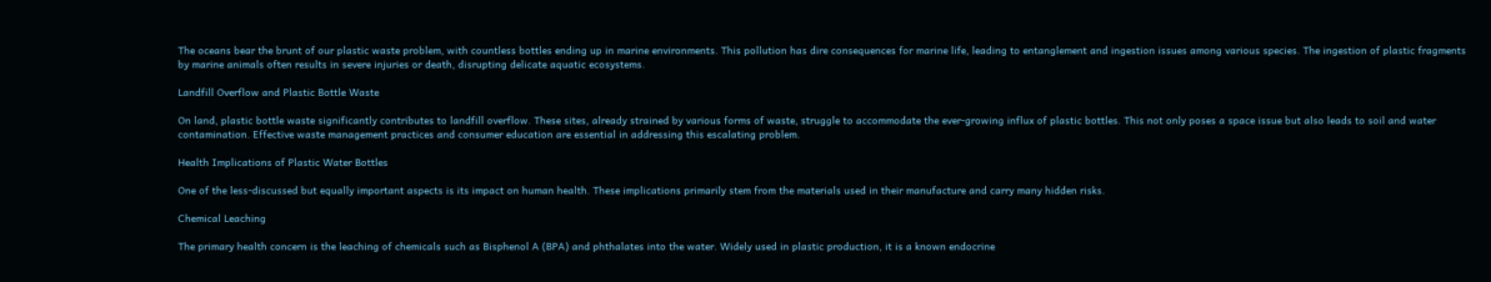The oceans bear the brunt of our plastic waste problem, with countless bottles ending up in marine environments. This pollution has dire consequences for marine life, leading to entanglement and ingestion issues among various species. The ingestion of plastic fragments by marine animals often results in severe injuries or death, disrupting delicate aquatic ecosystems.

Landfill Overflow and Plastic Bottle Waste

On land, plastic bottle waste significantly contributes to landfill overflow. These sites, already strained by various forms of waste, struggle to accommodate the ever-growing influx of plastic bottles. This not only poses a space issue but also leads to soil and water contamination. Effective waste management practices and consumer education are essential in addressing this escalating problem.

Health Implications of Plastic Water Bottles

One of the less-discussed but equally important aspects is its impact on human health. These implications primarily stem from the materials used in their manufacture and carry many hidden risks.

Chemical Leaching

The primary health concern is the leaching of chemicals such as Bisphenol A (BPA) and phthalates into the water. Widely used in plastic production, it is a known endocrine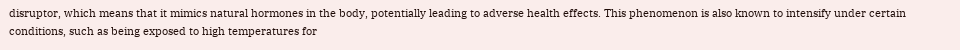disruptor, which means that it mimics natural hormones in the body, potentially leading to adverse health effects. This phenomenon is also known to intensify under certain conditions, such as being exposed to high temperatures for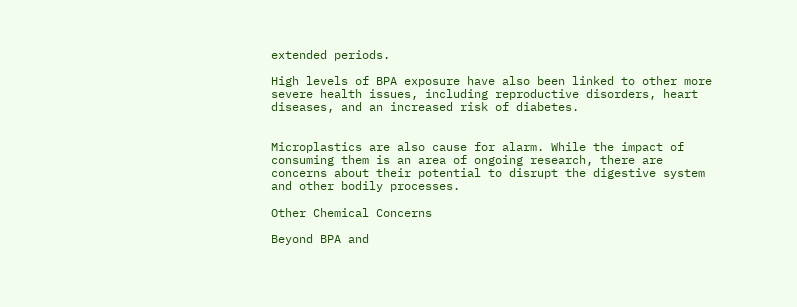extended periods.

High levels of BPA exposure have also been linked to other more severe health issues, including reproductive disorders, heart diseases, and an increased risk of diabetes.


Microplastics are also cause for alarm. While the impact of consuming them is an area of ongoing research, there are concerns about their potential to disrupt the digestive system and other bodily processes.

Other Chemical Concerns

Beyond BPA and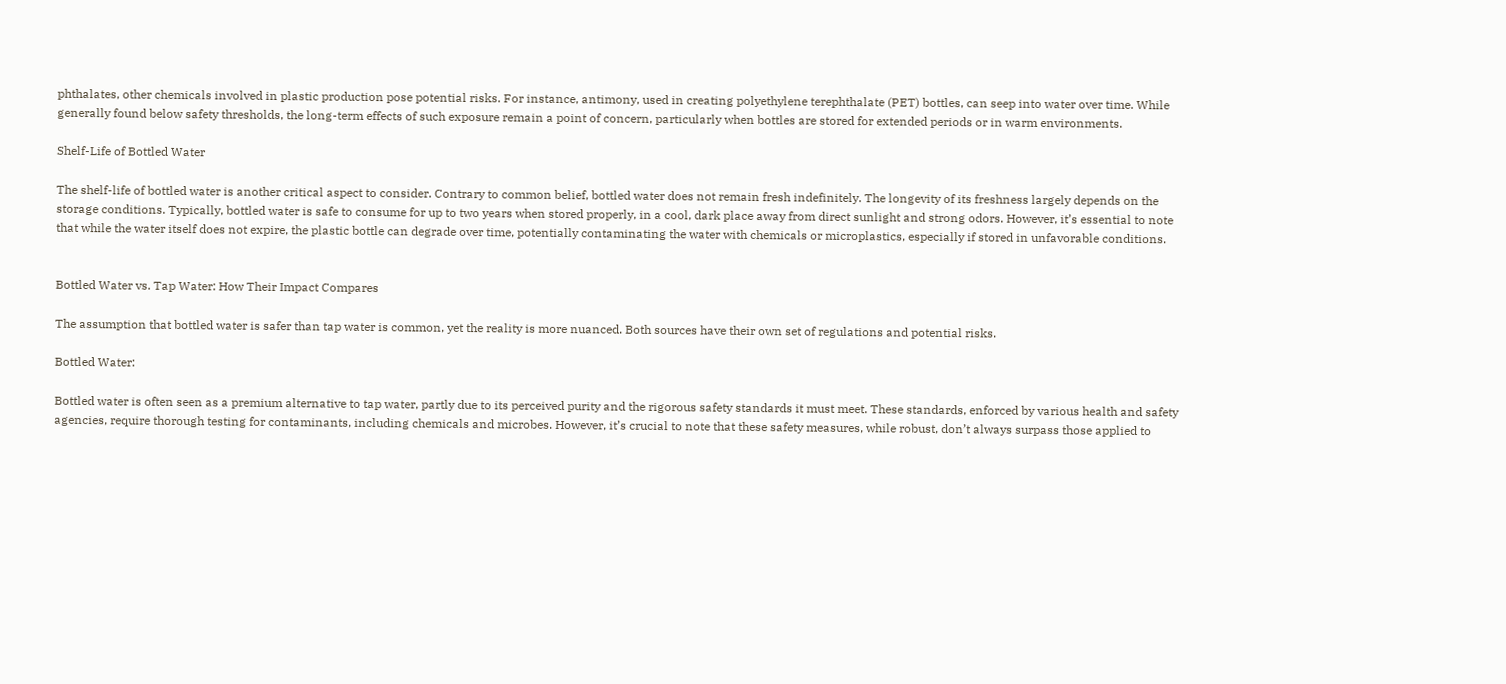phthalates, other chemicals involved in plastic production pose potential risks. For instance, antimony, used in creating polyethylene terephthalate (PET) bottles, can seep into water over time. While generally found below safety thresholds, the long-term effects of such exposure remain a point of concern, particularly when bottles are stored for extended periods or in warm environments.

Shelf-Life of Bottled Water

The shelf-life of bottled water is another critical aspect to consider. Contrary to common belief, bottled water does not remain fresh indefinitely. The longevity of its freshness largely depends on the storage conditions. Typically, bottled water is safe to consume for up to two years when stored properly, in a cool, dark place away from direct sunlight and strong odors. However, it’s essential to note that while the water itself does not expire, the plastic bottle can degrade over time, potentially contaminating the water with chemicals or microplastics, especially if stored in unfavorable conditions.


Bottled Water vs. Tap Water: How Their Impact Compares

The assumption that bottled water is safer than tap water is common, yet the reality is more nuanced. Both sources have their own set of regulations and potential risks.

Bottled Water:

Bottled water is often seen as a premium alternative to tap water, partly due to its perceived purity and the rigorous safety standards it must meet. These standards, enforced by various health and safety agencies, require thorough testing for contaminants, including chemicals and microbes. However, it’s crucial to note that these safety measures, while robust, don’t always surpass those applied to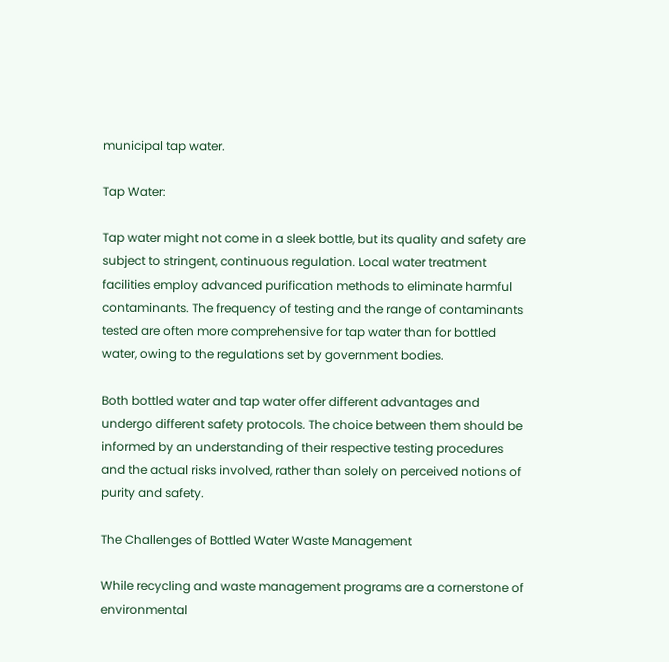municipal tap water.

Tap Water:

Tap water might not come in a sleek bottle, but its quality and safety are subject to stringent, continuous regulation. Local water treatment facilities employ advanced purification methods to eliminate harmful contaminants. The frequency of testing and the range of contaminants tested are often more comprehensive for tap water than for bottled water, owing to the regulations set by government bodies.

Both bottled water and tap water offer different advantages and undergo different safety protocols. The choice between them should be informed by an understanding of their respective testing procedures and the actual risks involved, rather than solely on perceived notions of purity and safety.

The Challenges of Bottled Water Waste Management

While recycling and waste management programs are a cornerstone of environmental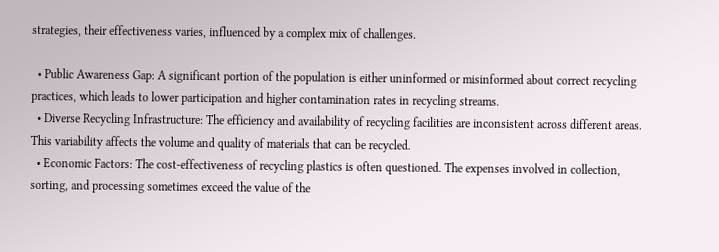strategies, their effectiveness varies, influenced by a complex mix of challenges.

  • Public Awareness Gap: A significant portion of the population is either uninformed or misinformed about correct recycling practices, which leads to lower participation and higher contamination rates in recycling streams.
  • Diverse Recycling Infrastructure: The efficiency and availability of recycling facilities are inconsistent across different areas. This variability affects the volume and quality of materials that can be recycled.
  • Economic Factors: The cost-effectiveness of recycling plastics is often questioned. The expenses involved in collection, sorting, and processing sometimes exceed the value of the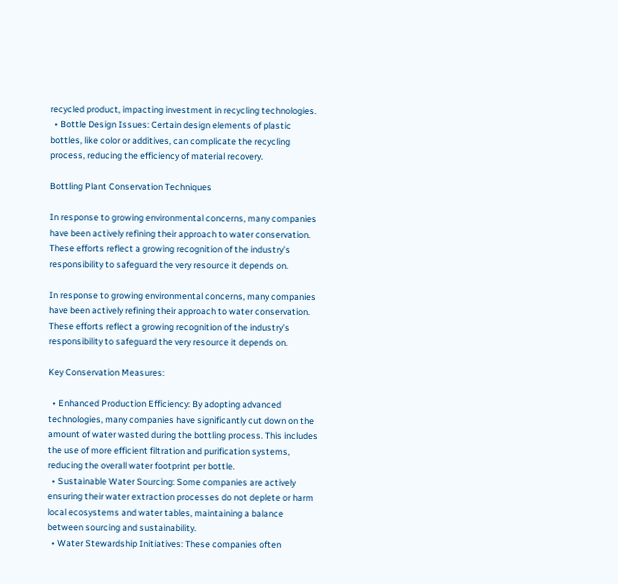recycled product, impacting investment in recycling technologies.
  • Bottle Design Issues: Certain design elements of plastic bottles, like color or additives, can complicate the recycling process, reducing the efficiency of material recovery.

Bottling Plant Conservation Techniques

In response to growing environmental concerns, many companies have been actively refining their approach to water conservation. These efforts reflect a growing recognition of the industry’s responsibility to safeguard the very resource it depends on.

In response to growing environmental concerns, many companies have been actively refining their approach to water conservation. These efforts reflect a growing recognition of the industry’s responsibility to safeguard the very resource it depends on.

Key Conservation Measures:

  • Enhanced Production Efficiency: By adopting advanced technologies, many companies have significantly cut down on the amount of water wasted during the bottling process. This includes the use of more efficient filtration and purification systems, reducing the overall water footprint per bottle.
  • Sustainable Water Sourcing: Some companies are actively ensuring their water extraction processes do not deplete or harm local ecosystems and water tables, maintaining a balance between sourcing and sustainability.
  • Water Stewardship Initiatives: These companies often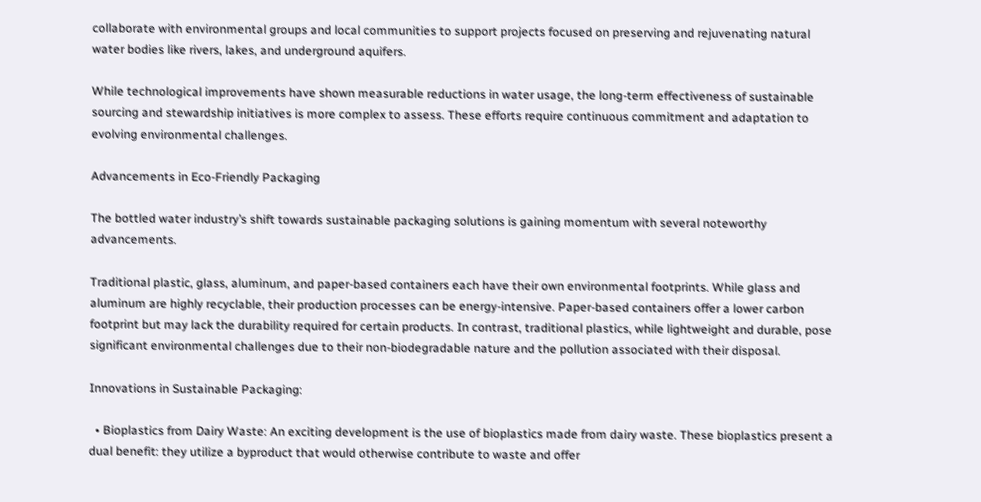collaborate with environmental groups and local communities to support projects focused on preserving and rejuvenating natural water bodies like rivers, lakes, and underground aquifers.

While technological improvements have shown measurable reductions in water usage, the long-term effectiveness of sustainable sourcing and stewardship initiatives is more complex to assess. These efforts require continuous commitment and adaptation to evolving environmental challenges.

Advancements in Eco-Friendly Packaging

The bottled water industry’s shift towards sustainable packaging solutions is gaining momentum with several noteworthy advancements.

Traditional plastic, glass, aluminum, and paper-based containers each have their own environmental footprints. While glass and aluminum are highly recyclable, their production processes can be energy-intensive. Paper-based containers offer a lower carbon footprint but may lack the durability required for certain products. In contrast, traditional plastics, while lightweight and durable, pose significant environmental challenges due to their non-biodegradable nature and the pollution associated with their disposal.

Innovations in Sustainable Packaging:

  • Bioplastics from Dairy Waste: An exciting development is the use of bioplastics made from dairy waste. These bioplastics present a dual benefit: they utilize a byproduct that would otherwise contribute to waste and offer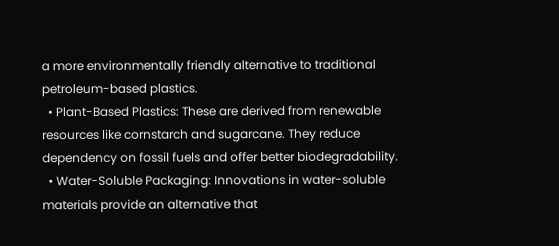a more environmentally friendly alternative to traditional petroleum-based plastics.
  • Plant-Based Plastics: These are derived from renewable resources like cornstarch and sugarcane. They reduce dependency on fossil fuels and offer better biodegradability.
  • Water-Soluble Packaging: Innovations in water-soluble materials provide an alternative that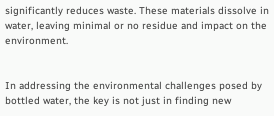significantly reduces waste. These materials dissolve in water, leaving minimal or no residue and impact on the environment.


In addressing the environmental challenges posed by bottled water, the key is not just in finding new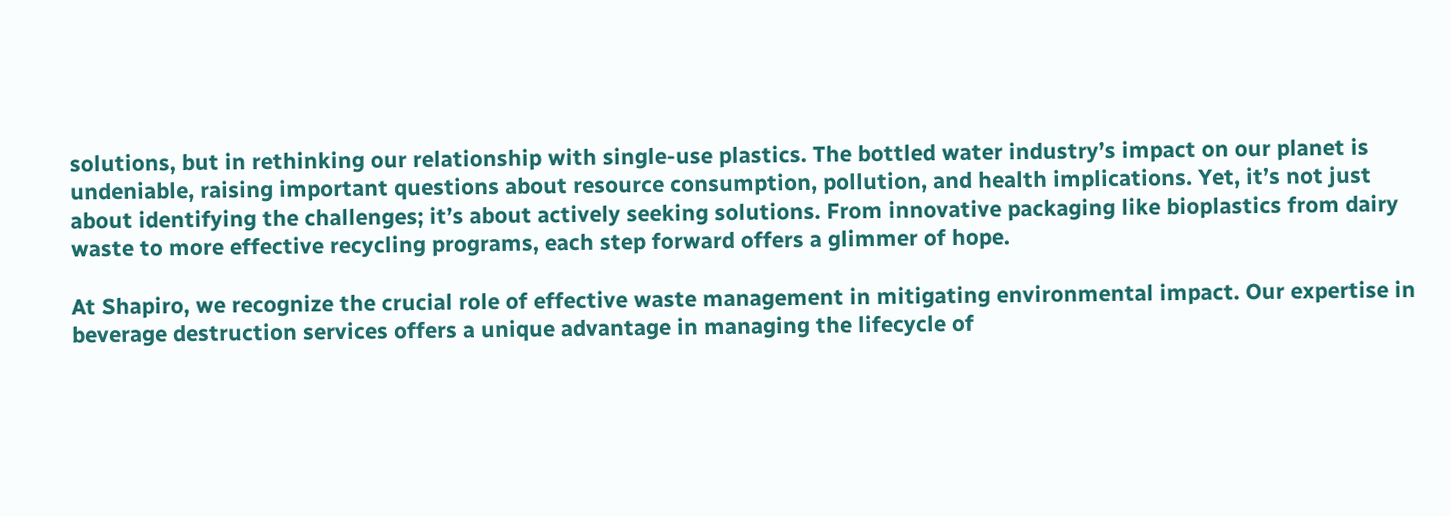solutions, but in rethinking our relationship with single-use plastics. The bottled water industry’s impact on our planet is undeniable, raising important questions about resource consumption, pollution, and health implications. Yet, it’s not just about identifying the challenges; it’s about actively seeking solutions. From innovative packaging like bioplastics from dairy waste to more effective recycling programs, each step forward offers a glimmer of hope.

At Shapiro, we recognize the crucial role of effective waste management in mitigating environmental impact. Our expertise in beverage destruction services offers a unique advantage in managing the lifecycle of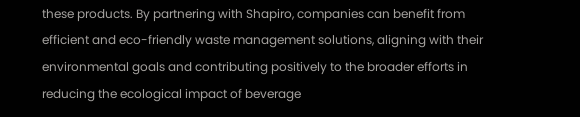these products. By partnering with Shapiro, companies can benefit from efficient and eco-friendly waste management solutions, aligning with their environmental goals and contributing positively to the broader efforts in reducing the ecological impact of beverage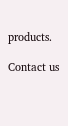products.

Contact us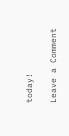today!

Leave a Comment